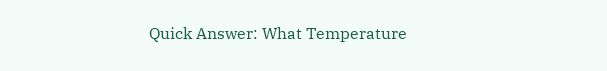Quick Answer: What Temperature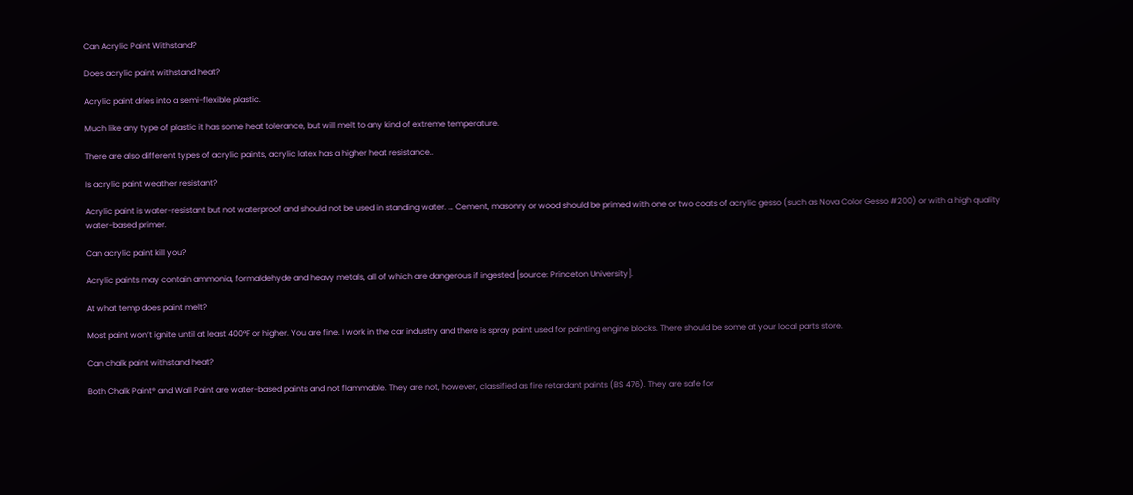Can Acrylic Paint Withstand?

Does acrylic paint withstand heat?

Acrylic paint dries into a semi-flexible plastic.

Much like any type of plastic it has some heat tolerance, but will melt to any kind of extreme temperature.

There are also different types of acrylic paints, acrylic latex has a higher heat resistance..

Is acrylic paint weather resistant?

Acrylic paint is water-resistant but not waterproof and should not be used in standing water. … Cement, masonry or wood should be primed with one or two coats of acrylic gesso (such as Nova Color Gesso #200) or with a high quality water-based primer.

Can acrylic paint kill you?

Acrylic paints may contain ammonia, formaldehyde and heavy metals, all of which are dangerous if ingested [source: Princeton University].

At what temp does paint melt?

Most paint won’t ignite until at least 400°F or higher. You are fine. I work in the car industry and there is spray paint used for painting engine blocks. There should be some at your local parts store.

Can chalk paint withstand heat?

Both Chalk Paint® and Wall Paint are water-based paints and not flammable. They are not, however, classified as fire retardant paints (BS 476). They are safe for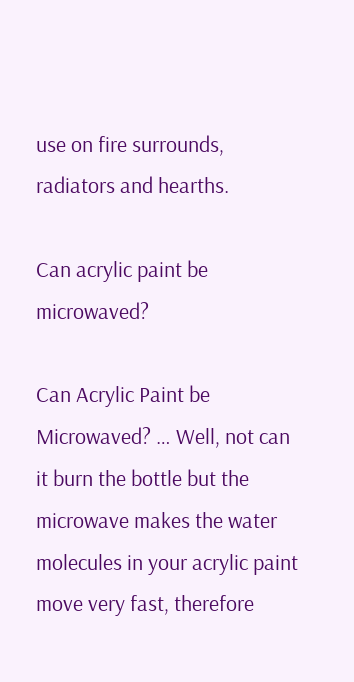use on fire surrounds, radiators and hearths.

Can acrylic paint be microwaved?

Can Acrylic Paint be Microwaved? … Well, not can it burn the bottle but the microwave makes the water molecules in your acrylic paint move very fast, therefore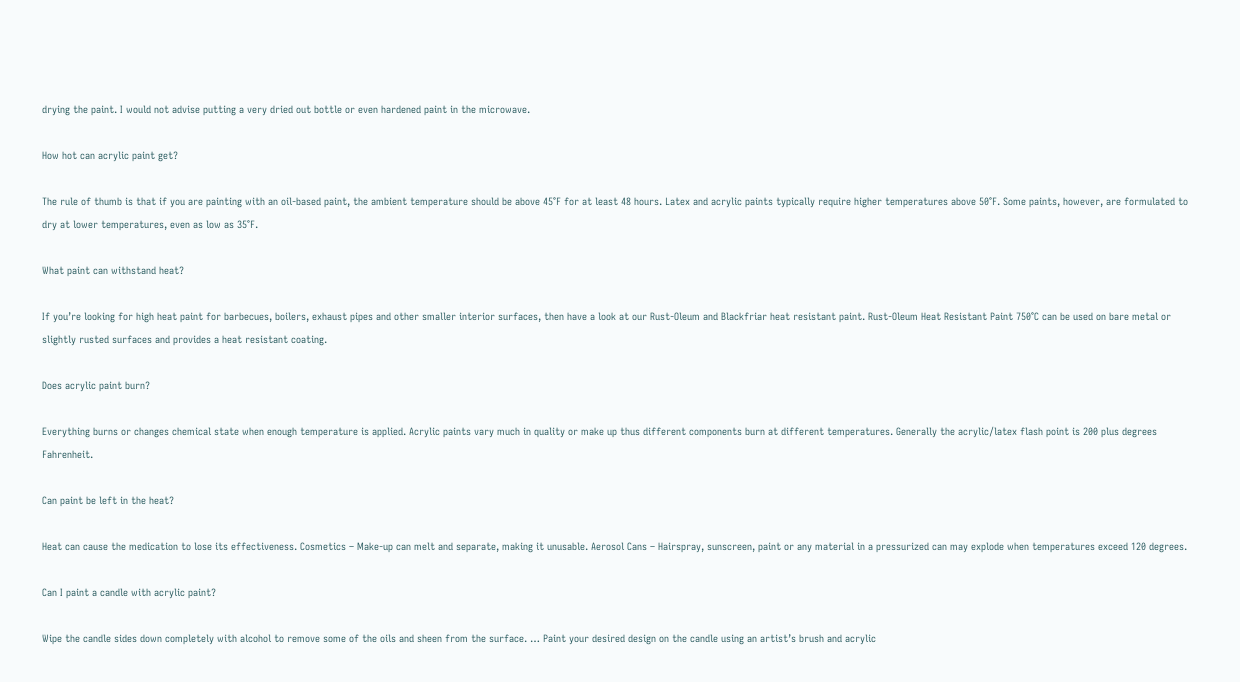drying the paint. I would not advise putting a very dried out bottle or even hardened paint in the microwave.

How hot can acrylic paint get?

The rule of thumb is that if you are painting with an oil-based paint, the ambient temperature should be above 45°F for at least 48 hours. Latex and acrylic paints typically require higher temperatures above 50°F. Some paints, however, are formulated to dry at lower temperatures, even as low as 35°F.

What paint can withstand heat?

If you’re looking for high heat paint for barbecues, boilers, exhaust pipes and other smaller interior surfaces, then have a look at our Rust-Oleum and Blackfriar heat resistant paint. Rust-Oleum Heat Resistant Paint 750°C can be used on bare metal or slightly rusted surfaces and provides a heat resistant coating.

Does acrylic paint burn?

Everything burns or changes chemical state when enough temperature is applied. Acrylic paints vary much in quality or make up thus different components burn at different temperatures. Generally the acrylic/latex flash point is 200 plus degrees Fahrenheit.

Can paint be left in the heat?

Heat can cause the medication to lose its effectiveness. Cosmetics – Make-up can melt and separate, making it unusable. Aerosol Cans – Hairspray, sunscreen, paint or any material in a pressurized can may explode when temperatures exceed 120 degrees.

Can I paint a candle with acrylic paint?

Wipe the candle sides down completely with alcohol to remove some of the oils and sheen from the surface. … Paint your desired design on the candle using an artist’s brush and acrylic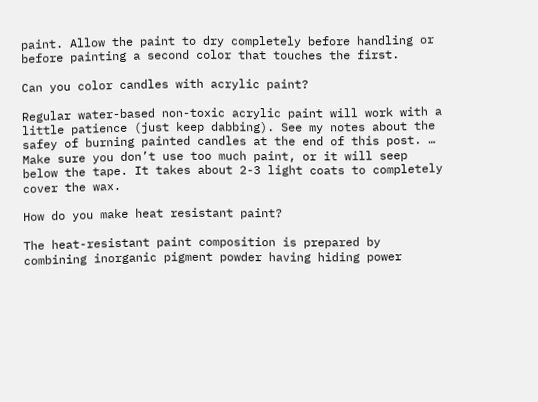paint. Allow the paint to dry completely before handling or before painting a second color that touches the first.

Can you color candles with acrylic paint?

Regular water-based non-toxic acrylic paint will work with a little patience (just keep dabbing). See my notes about the safey of burning painted candles at the end of this post. … Make sure you don’t use too much paint, or it will seep below the tape. It takes about 2-3 light coats to completely cover the wax.

How do you make heat resistant paint?

The heat-resistant paint composition is prepared by combining inorganic pigment powder having hiding power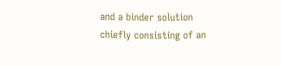and a binder solution chiefly consisting of an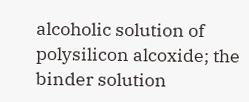alcoholic solution of polysilicon alcoxide; the binder solution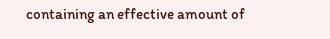containing an effective amount of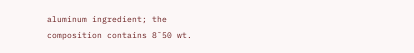aluminum ingredient; the composition contains 8˜50 wt.